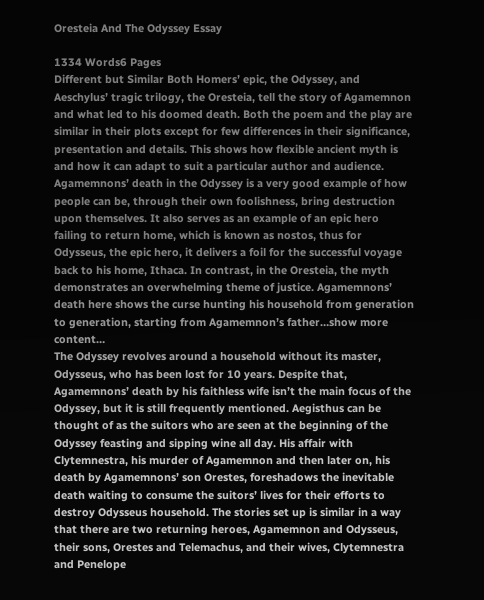Oresteia And The Odyssey Essay

1334 Words6 Pages
Different but Similar Both Homers’ epic, the Odyssey, and Aeschylus’ tragic trilogy, the Oresteia, tell the story of Agamemnon and what led to his doomed death. Both the poem and the play are similar in their plots except for few differences in their significance, presentation and details. This shows how flexible ancient myth is and how it can adapt to suit a particular author and audience. Agamemnons’ death in the Odyssey is a very good example of how people can be, through their own foolishness, bring destruction upon themselves. It also serves as an example of an epic hero failing to return home, which is known as nostos, thus for Odysseus, the epic hero, it delivers a foil for the successful voyage back to his home, Ithaca. In contrast, in the Oresteia, the myth demonstrates an overwhelming theme of justice. Agamemnons’ death here shows the curse hunting his household from generation to generation, starting from Agamemnon’s father…show more content…
The Odyssey revolves around a household without its master, Odysseus, who has been lost for 10 years. Despite that, Agamemnons’ death by his faithless wife isn’t the main focus of the Odyssey, but it is still frequently mentioned. Aegisthus can be thought of as the suitors who are seen at the beginning of the Odyssey feasting and sipping wine all day. His affair with Clytemnestra, his murder of Agamemnon and then later on, his death by Agamemnons’ son Orestes, foreshadows the inevitable death waiting to consume the suitors’ lives for their efforts to destroy Odysseus household. The stories set up is similar in a way that there are two returning heroes, Agamemnon and Odysseus, their sons, Orestes and Telemachus, and their wives, Clytemnestra and Penelope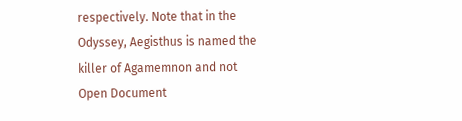respectively. Note that in the Odyssey, Aegisthus is named the killer of Agamemnon and not
Open Document